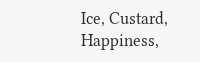Ice, Custard, Happiness,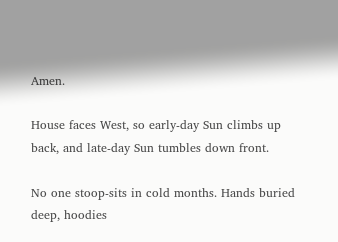Amen.

House faces West, so early-day Sun climbs up back, and late-day Sun tumbles down front.

No one stoop-sits in cold months. Hands buried deep, hoodies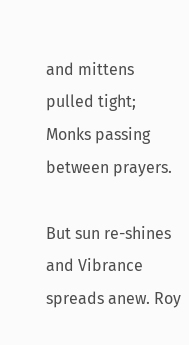and mittens pulled tight; Monks passing between prayers.

But sun re-shines and Vibrance spreads anew. Roy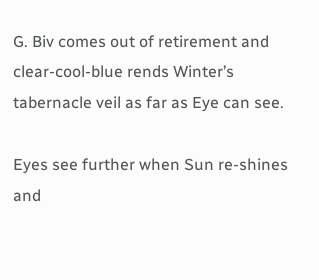G. Biv comes out of retirement and clear-cool-blue rends Winter’s tabernacle veil as far as Eye can see.

Eyes see further when Sun re-shines and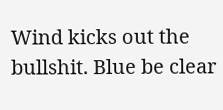Wind kicks out the bullshit. Blue be clear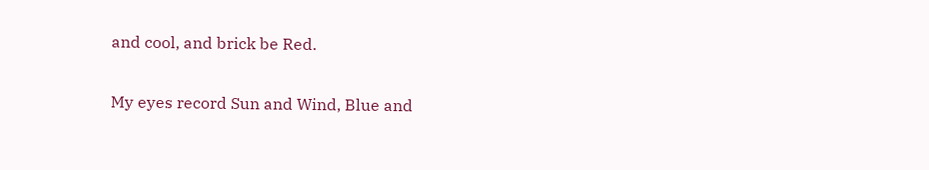and cool, and brick be Red.

My eyes record Sun and Wind, Blue and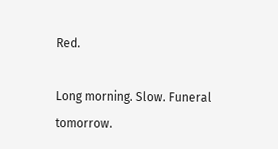Red.

Long morning. Slow. Funeral tomorrow.